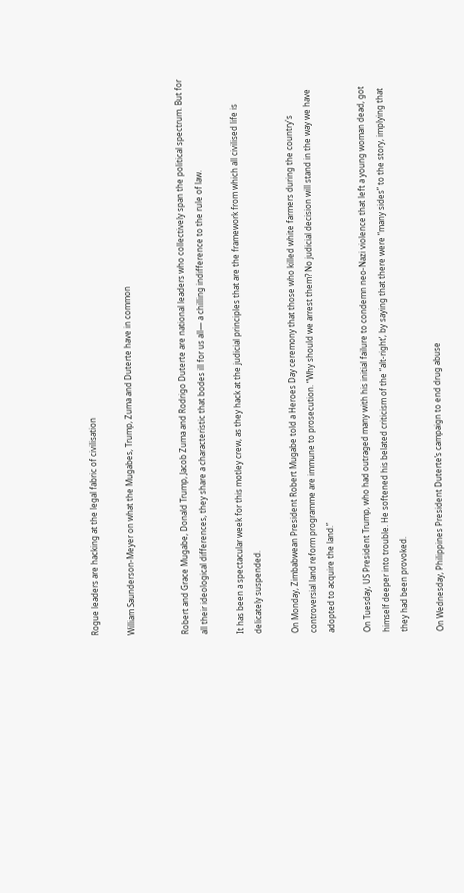Rogue leaders are hacking at the legal fabric of civilisation

William Saunderson-Meyer on what the Mugabes, Trump, Zuma and Duterte have in common


Robert and Grace Mugabe, Donald Trump, Jacob Zuma and Rodrigo Duterte are national leaders who collectively span the political spectrum. But for all their ideological differences, they share a characteristic that bodes ill for us all— a chilling indifference to the rule of law.

It has been a spectacular week for this motley crew, as they hack at the judicial principles that are the framework from which all civilised life is delicately suspended.

On Monday, Zimbabwean President Robert Mugabe told a Heroes Day ceremony that those who killed white farmers during the country's controversial land reform programme are immune to prosecution. “Why should we arrest them? No judicial decision will stand in the way we have adopted to acquire the land.”

On Tuesday, US President Trump, who had outraged many with his initial failure to condemn neo-Nazi violence that left a young woman dead, got himself deeper into trouble. He softened his belated criticism of the “alt-right’, by saying that there were “many sides” to the story, implying that they had been provoked.

On Wednesday, Philippines President Duterte’s campaign to end drug abuse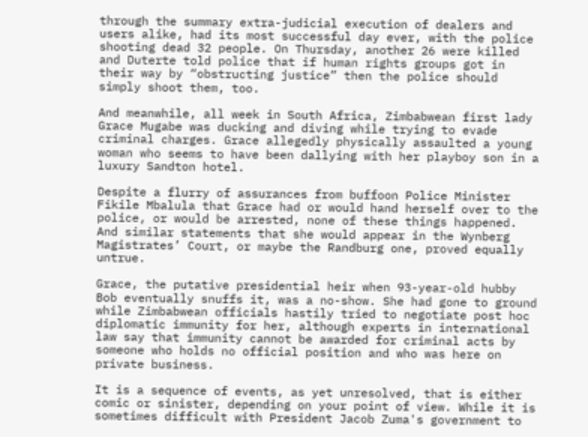through the summary extra-judicial execution of dealers and users alike, had its most successful day ever, with the police shooting dead 32 people. On Thursday, another 26 were killed and Duterte told police that if human rights groups got in their way by “obstructing justice” then the police should simply shoot them, too.

And meanwhile, all week in South Africa, Zimbabwean first lady Grace Mugabe was ducking and diving while trying to evade criminal charges. Grace allegedly physically assaulted a young woman who seems to have been dallying with her playboy son in a luxury Sandton hotel.

Despite a flurry of assurances from buffoon Police Minister Fikile Mbalula that Grace had or would hand herself over to the police, or would be arrested, none of these things happened. And similar statements that she would appear in the Wynberg Magistrates’ Court, or maybe the Randburg one, proved equally untrue.

Grace, the putative presidential heir when 93-year-old hubby Bob eventually snuffs it, was a no-show. She had gone to ground while Zimbabwean officials hastily tried to negotiate post hoc diplomatic immunity for her, although experts in international law say that immunity cannot be awarded for criminal acts by someone who holds no official position and who was here on private business.

It is a sequence of events, as yet unresolved, that is either comic or sinister, depending on your point of view. While it is sometimes difficult with President Jacob Zuma's government to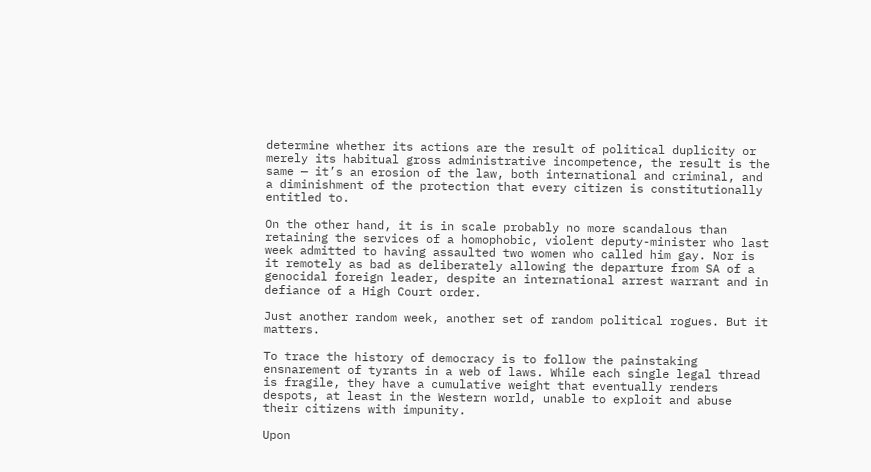determine whether its actions are the result of political duplicity or merely its habitual gross administrative incompetence, the result is the same — it’s an erosion of the law, both international and criminal, and a diminishment of the protection that every citizen is constitutionally entitled to.

On the other hand, it is in scale probably no more scandalous than retaining the services of a homophobic, violent deputy-minister who last week admitted to having assaulted two women who called him gay. Nor is it remotely as bad as deliberately allowing the departure from SA of a genocidal foreign leader, despite an international arrest warrant and in defiance of a High Court order.

Just another random week, another set of random political rogues. But it matters.

To trace the history of democracy is to follow the painstaking ensnarement of tyrants in a web of laws. While each single legal thread is fragile, they have a cumulative weight that eventually renders despots, at least in the Western world, unable to exploit and abuse their citizens with impunity.

Upon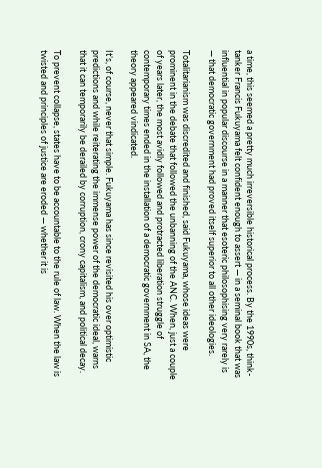a time, this seemed a pretty much irreversible historical process. By the 1990s, think-tanker Francis Fukuyama felt confident enough to assert — in a seminal book that was influential in popular discourse in a manner that esoteric philosophising very rarely is — that democratic government had proved itself superior to all other ideologies.

Totalitarianism was discredited and finished, said Fukuyama, whose ideas were prominent in the debate that followed the unbanning of the ANC. When, just a couple of years later, the most avidly followed and protracted liberation struggle of contemporary times ended in the installation of a democratic government in SA, the theory appeared vindicated.

It’s, of course, never that simple. Fukuyama has since revisited his over optimistic predictions and while reiterating the immense power of the democratic ideal, warns that it can temporarily be derailed by corruption, crony capitalism, and political decay.

To prevent collapse, states have to be accountable to the rule of law. When the law is twisted and principles of justice are eroded — whether it is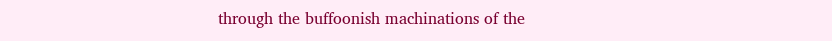through the buffoonish machinations of the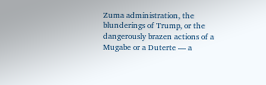Zuma administration, the blunderings of Trump, or the dangerously brazen actions of a Mugabe or a Duterte — a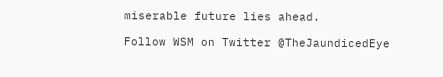miserable future lies ahead.

Follow WSM on Twitter @TheJaundicedEye